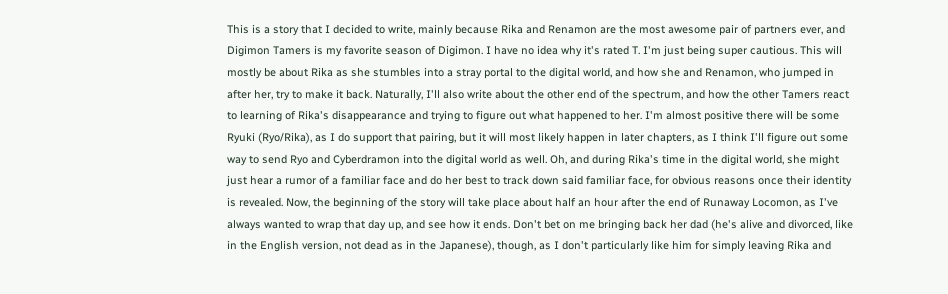This is a story that I decided to write, mainly because Rika and Renamon are the most awesome pair of partners ever, and Digimon Tamers is my favorite season of Digimon. I have no idea why it's rated T. I'm just being super cautious. This will mostly be about Rika as she stumbles into a stray portal to the digital world, and how she and Renamon, who jumped in after her, try to make it back. Naturally, I'll also write about the other end of the spectrum, and how the other Tamers react to learning of Rika's disappearance and trying to figure out what happened to her. I'm almost positive there will be some Ryuki (Ryo/Rika), as I do support that pairing, but it will most likely happen in later chapters, as I think I'll figure out some way to send Ryo and Cyberdramon into the digital world as well. Oh, and during Rika's time in the digital world, she might just hear a rumor of a familiar face and do her best to track down said familiar face, for obvious reasons once their identity is revealed. Now, the beginning of the story will take place about half an hour after the end of Runaway Locomon, as I've always wanted to wrap that day up, and see how it ends. Don't bet on me bringing back her dad (he's alive and divorced, like in the English version, not dead as in the Japanese), though, as I don't particularly like him for simply leaving Rika and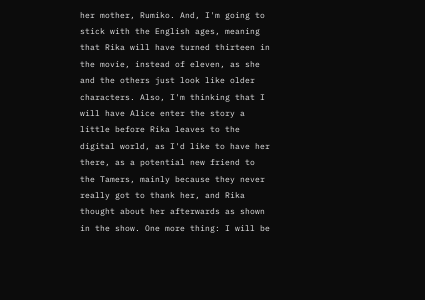her mother, Rumiko. And, I'm going to stick with the English ages, meaning that Rika will have turned thirteen in the movie, instead of eleven, as she and the others just look like older characters. Also, I'm thinking that I will have Alice enter the story a little before Rika leaves to the digital world, as I'd like to have her there, as a potential new friend to the Tamers, mainly because they never really got to thank her, and Rika thought about her afterwards as shown in the show. One more thing: I will be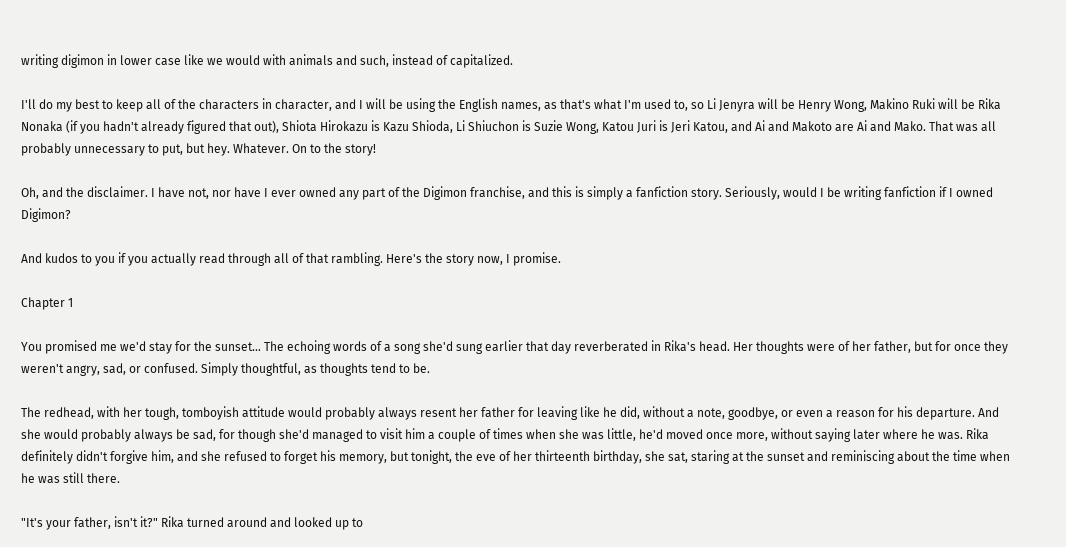writing digimon in lower case like we would with animals and such, instead of capitalized.

I'll do my best to keep all of the characters in character, and I will be using the English names, as that's what I'm used to, so Li Jenyra will be Henry Wong, Makino Ruki will be Rika Nonaka (if you hadn't already figured that out), Shiota Hirokazu is Kazu Shioda, Li Shiuchon is Suzie Wong, Katou Juri is Jeri Katou, and Ai and Makoto are Ai and Mako. That was all probably unnecessary to put, but hey. Whatever. On to the story!

Oh, and the disclaimer. I have not, nor have I ever owned any part of the Digimon franchise, and this is simply a fanfiction story. Seriously, would I be writing fanfiction if I owned Digimon?

And kudos to you if you actually read through all of that rambling. Here's the story now, I promise.

Chapter 1

You promised me we'd stay for the sunset… The echoing words of a song she'd sung earlier that day reverberated in Rika's head. Her thoughts were of her father, but for once they weren't angry, sad, or confused. Simply thoughtful, as thoughts tend to be.

The redhead, with her tough, tomboyish attitude would probably always resent her father for leaving like he did, without a note, goodbye, or even a reason for his departure. And she would probably always be sad, for though she'd managed to visit him a couple of times when she was little, he'd moved once more, without saying later where he was. Rika definitely didn't forgive him, and she refused to forget his memory, but tonight, the eve of her thirteenth birthday, she sat, staring at the sunset and reminiscing about the time when he was still there.

"It's your father, isn't it?" Rika turned around and looked up to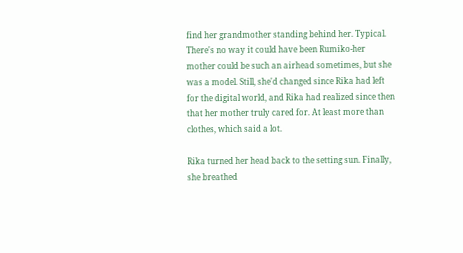find her grandmother standing behind her. Typical. There's no way it could have been Rumiko-her mother could be such an airhead sometimes, but she was a model. Still, she'd changed since Rika had left for the digital world, and Rika had realized since then that her mother truly cared for. At least more than clothes, which said a lot.

Rika turned her head back to the setting sun. Finally, she breathed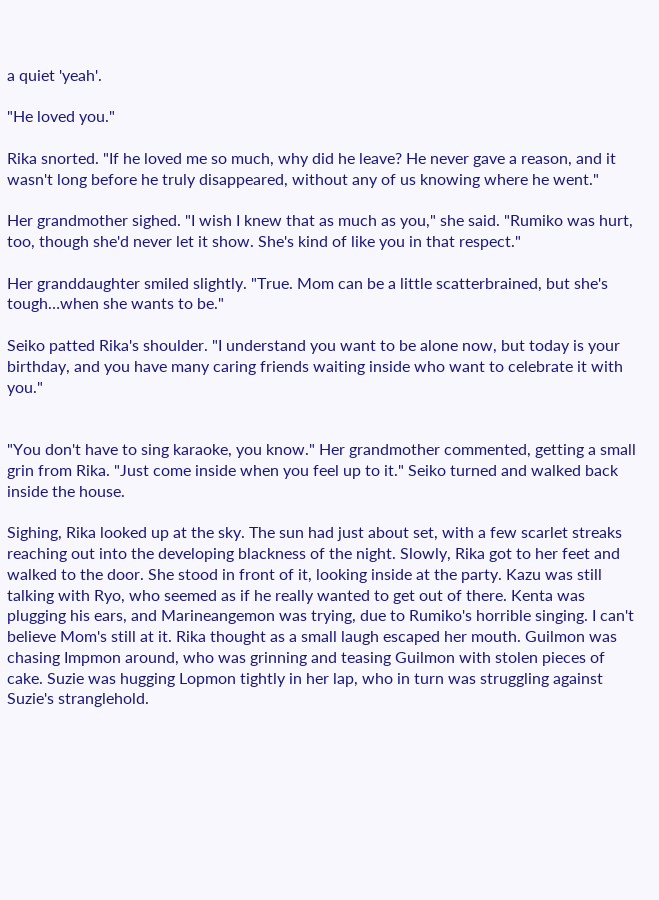a quiet 'yeah'.

"He loved you."

Rika snorted. "If he loved me so much, why did he leave? He never gave a reason, and it wasn't long before he truly disappeared, without any of us knowing where he went."

Her grandmother sighed. "I wish I knew that as much as you," she said. "Rumiko was hurt, too, though she'd never let it show. She's kind of like you in that respect."

Her granddaughter smiled slightly. "True. Mom can be a little scatterbrained, but she's tough…when she wants to be."

Seiko patted Rika's shoulder. "I understand you want to be alone now, but today is your birthday, and you have many caring friends waiting inside who want to celebrate it with you."


"You don't have to sing karaoke, you know." Her grandmother commented, getting a small grin from Rika. "Just come inside when you feel up to it." Seiko turned and walked back inside the house.

Sighing, Rika looked up at the sky. The sun had just about set, with a few scarlet streaks reaching out into the developing blackness of the night. Slowly, Rika got to her feet and walked to the door. She stood in front of it, looking inside at the party. Kazu was still talking with Ryo, who seemed as if he really wanted to get out of there. Kenta was plugging his ears, and Marineangemon was trying, due to Rumiko's horrible singing. I can't believe Mom's still at it. Rika thought as a small laugh escaped her mouth. Guilmon was chasing Impmon around, who was grinning and teasing Guilmon with stolen pieces of cake. Suzie was hugging Lopmon tightly in her lap, who in turn was struggling against Suzie's stranglehold.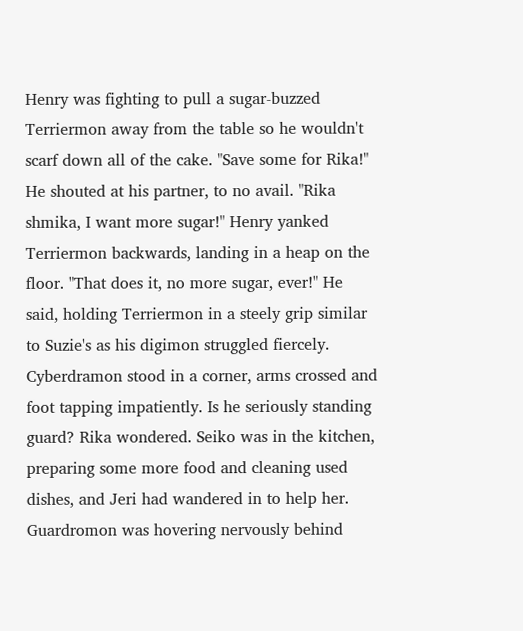Henry was fighting to pull a sugar-buzzed Terriermon away from the table so he wouldn't scarf down all of the cake. "Save some for Rika!" He shouted at his partner, to no avail. "Rika shmika, I want more sugar!" Henry yanked Terriermon backwards, landing in a heap on the floor. "That does it, no more sugar, ever!" He said, holding Terriermon in a steely grip similar to Suzie's as his digimon struggled fiercely. Cyberdramon stood in a corner, arms crossed and foot tapping impatiently. Is he seriously standing guard? Rika wondered. Seiko was in the kitchen, preparing some more food and cleaning used dishes, and Jeri had wandered in to help her. Guardromon was hovering nervously behind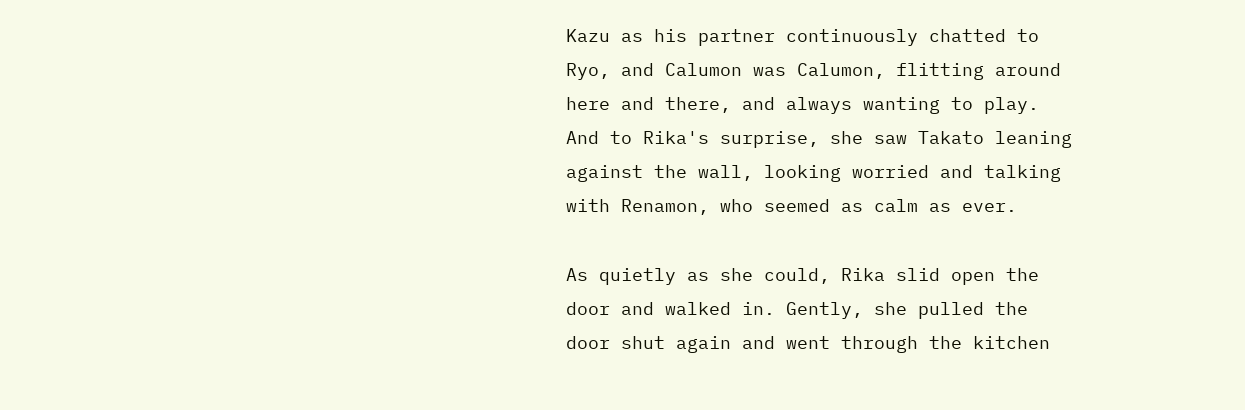Kazu as his partner continuously chatted to Ryo, and Calumon was Calumon, flitting around here and there, and always wanting to play. And to Rika's surprise, she saw Takato leaning against the wall, looking worried and talking with Renamon, who seemed as calm as ever.

As quietly as she could, Rika slid open the door and walked in. Gently, she pulled the door shut again and went through the kitchen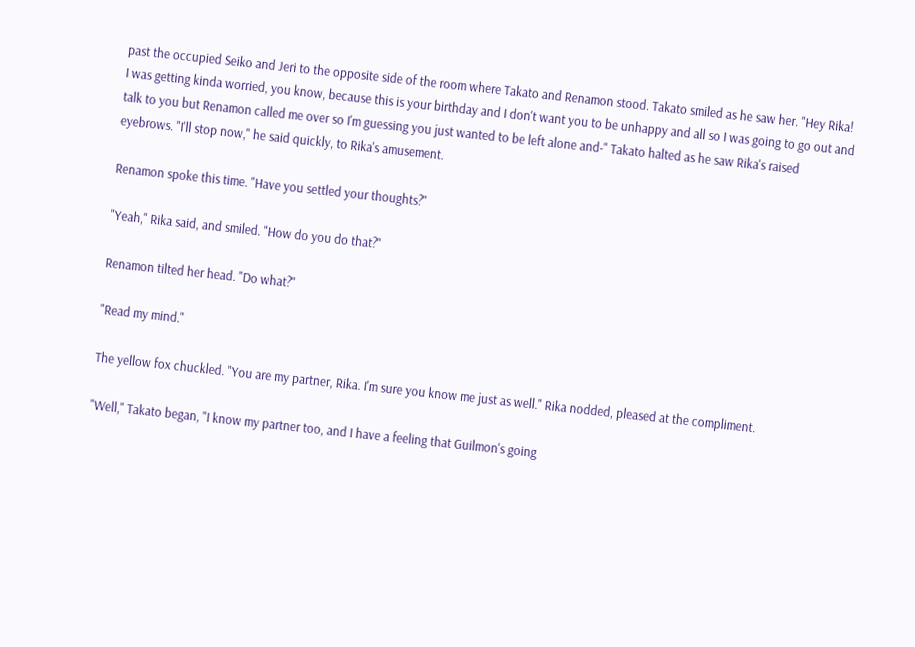past the occupied Seiko and Jeri to the opposite side of the room where Takato and Renamon stood. Takato smiled as he saw her. "Hey Rika! I was getting kinda worried, you know, because this is your birthday and I don't want you to be unhappy and all so I was going to go out and talk to you but Renamon called me over so I'm guessing you just wanted to be left alone and-" Takato halted as he saw Rika's raised eyebrows. "I'll stop now," he said quickly, to Rika's amusement.

Renamon spoke this time. "Have you settled your thoughts?"

"Yeah," Rika said, and smiled. "How do you do that?"

Renamon tilted her head. "Do what?"

"Read my mind."

The yellow fox chuckled. "You are my partner, Rika. I'm sure you know me just as well." Rika nodded, pleased at the compliment.

"Well," Takato began, "I know my partner too, and I have a feeling that Guilmon's going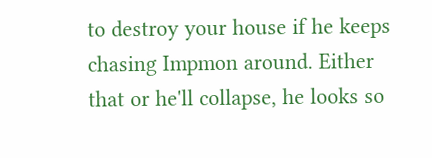to destroy your house if he keeps chasing Impmon around. Either that or he'll collapse, he looks so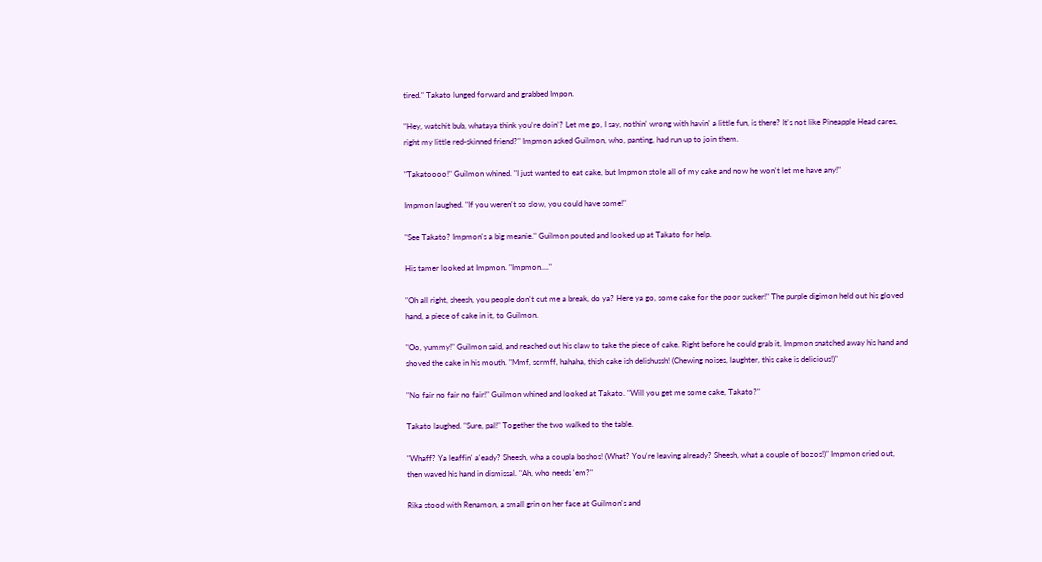tired." Takato lunged forward and grabbed Impon.

"Hey, watchit bub, whataya think you're doin'? Let me go, I say, nothin' wrong with havin' a little fun, is there? It's not like Pineapple Head cares, right my little red-skinned friend?" Impmon asked Guilmon, who, panting, had run up to join them.

"Takatoooo!" Guilmon whined. "I just wanted to eat cake, but Impmon stole all of my cake and now he won't let me have any!"

Impmon laughed. "If you weren't so slow, you could have some!"

"See Takato? Impmon's a big meanie." Guilmon pouted and looked up at Takato for help.

His tamer looked at Impmon. "Impmon…."

"Oh all right, sheesh, you people don't cut me a break, do ya? Here ya go, some cake for the poor sucker!" The purple digimon held out his gloved hand, a piece of cake in it, to Guilmon.

"Oo, yummy!" Guilmon said, and reached out his claw to take the piece of cake. Right before he could grab it, Impmon snatched away his hand and shoved the cake in his mouth. "Mmf, scrmff, hahaha, thish cake ish delishussh! (Chewing noises, laughter, this cake is delicious!)"

"No fair no fair no fair!" Guilmon whined and looked at Takato. "Will you get me some cake, Takato?"

Takato laughed. "Sure, pal!" Together the two walked to the table.

"Whaff? Ya leaffin' a'eady? Sheesh, wha a coupla boshos! (What? You're leaving already? Sheesh, what a couple of bozos!)" Impmon cried out, then waved his hand in dismissal. "Ah, who needs 'em?"

Rika stood with Renamon, a small grin on her face at Guilmon's and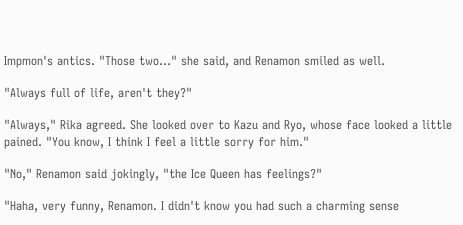Impmon's antics. "Those two…" she said, and Renamon smiled as well.

"Always full of life, aren't they?"

"Always," Rika agreed. She looked over to Kazu and Ryo, whose face looked a little pained. "You know, I think I feel a little sorry for him."

"No," Renamon said jokingly, "the Ice Queen has feelings?"

"Haha, very funny, Renamon. I didn't know you had such a charming sense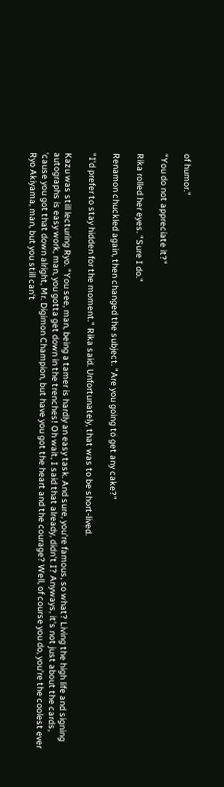of humor."

"You do not appreciate it?"

Rika rolled her eyes. "Sure I do."

Renamon chuckled again, then changed the subject. "Are you going to get any cake?"

"I'd prefer to stay hidden for the moment." Rika said. Unfortunately, that was to be short-lived.

Kazu was still lecturing Ryo. "You see, man, being a tamer is hardly an easy task. And sure, you're famous, so what? Living the high life and signing autographs is easy work, man, you gotta get down in the trenches! Oh wait, I said that already, didn't I? Anyways, it's not just about the cards, 'cause you got that down alright, Mr. Digimon Champion, but have you got the heart and the courage? Well, of course you do, you're the coolest ever Ryo Akiyama, man, but you still can't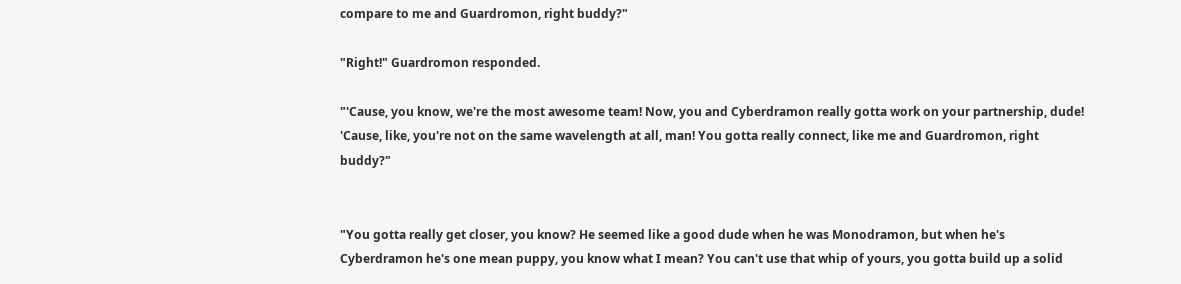compare to me and Guardromon, right buddy?"

"Right!" Guardromon responded.

"'Cause, you know, we're the most awesome team! Now, you and Cyberdramon really gotta work on your partnership, dude! 'Cause, like, you're not on the same wavelength at all, man! You gotta really connect, like me and Guardromon, right buddy?"


"You gotta really get closer, you know? He seemed like a good dude when he was Monodramon, but when he's Cyberdramon he's one mean puppy, you know what I mean? You can't use that whip of yours, you gotta build up a solid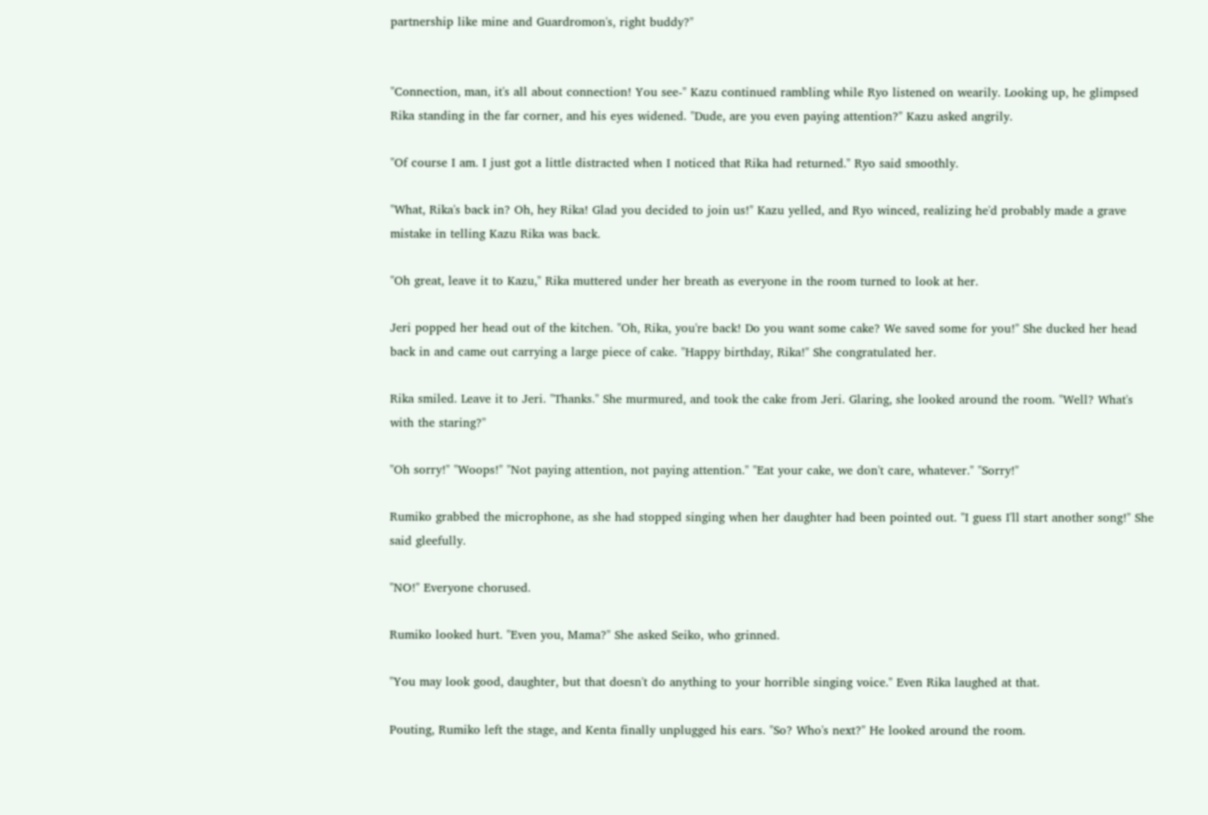partnership like mine and Guardromon's, right buddy?"


"Connection, man, it's all about connection! You see-" Kazu continued rambling while Ryo listened on wearily. Looking up, he glimpsed Rika standing in the far corner, and his eyes widened. "Dude, are you even paying attention?" Kazu asked angrily.

"Of course I am. I just got a little distracted when I noticed that Rika had returned." Ryo said smoothly.

"What, Rika's back in? Oh, hey Rika! Glad you decided to join us!" Kazu yelled, and Ryo winced, realizing he'd probably made a grave mistake in telling Kazu Rika was back.

"Oh great, leave it to Kazu," Rika muttered under her breath as everyone in the room turned to look at her.

Jeri popped her head out of the kitchen. "Oh, Rika, you're back! Do you want some cake? We saved some for you!" She ducked her head back in and came out carrying a large piece of cake. "Happy birthday, Rika!" She congratulated her.

Rika smiled. Leave it to Jeri. "Thanks." She murmured, and took the cake from Jeri. Glaring, she looked around the room. "Well? What's with the staring?"

"Oh sorry!" "Woops!" "Not paying attention, not paying attention." "Eat your cake, we don't care, whatever." "Sorry!"

Rumiko grabbed the microphone, as she had stopped singing when her daughter had been pointed out. "I guess I'll start another song!" She said gleefully.

"NO!" Everyone chorused.

Rumiko looked hurt. "Even you, Mama?" She asked Seiko, who grinned.

"You may look good, daughter, but that doesn't do anything to your horrible singing voice." Even Rika laughed at that.

Pouting, Rumiko left the stage, and Kenta finally unplugged his ears. "So? Who's next?" He looked around the room.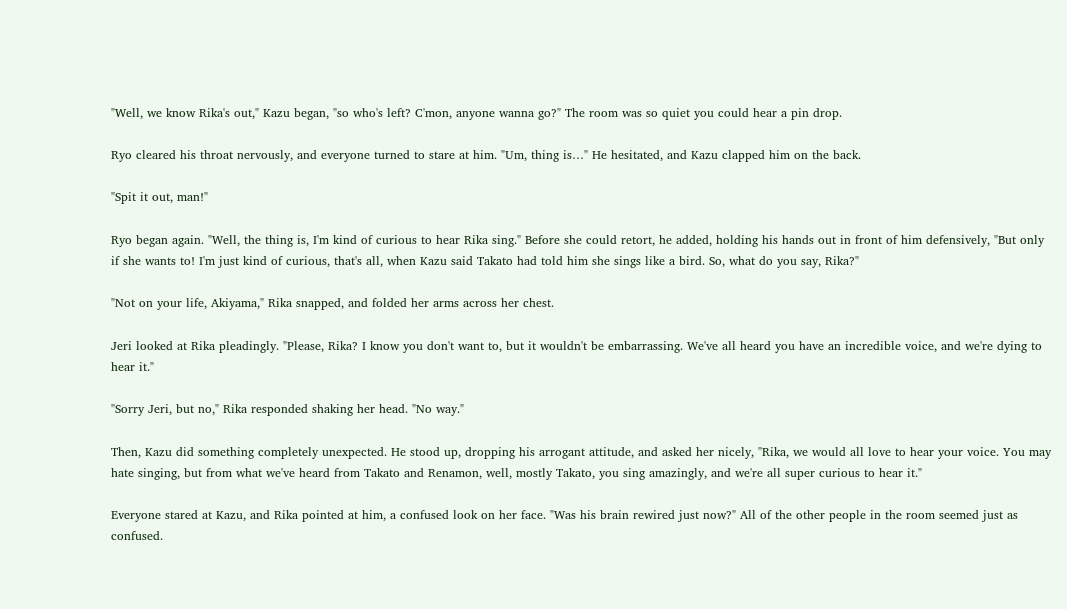"Well, we know Rika's out," Kazu began, "so who's left? C'mon, anyone wanna go?" The room was so quiet you could hear a pin drop.

Ryo cleared his throat nervously, and everyone turned to stare at him. "Um, thing is…" He hesitated, and Kazu clapped him on the back.

"Spit it out, man!"

Ryo began again. "Well, the thing is, I'm kind of curious to hear Rika sing." Before she could retort, he added, holding his hands out in front of him defensively, "But only if she wants to! I'm just kind of curious, that's all, when Kazu said Takato had told him she sings like a bird. So, what do you say, Rika?"

"Not on your life, Akiyama," Rika snapped, and folded her arms across her chest.

Jeri looked at Rika pleadingly. "Please, Rika? I know you don't want to, but it wouldn't be embarrassing. We've all heard you have an incredible voice, and we're dying to hear it."

"Sorry Jeri, but no," Rika responded shaking her head. "No way."

Then, Kazu did something completely unexpected. He stood up, dropping his arrogant attitude, and asked her nicely, "Rika, we would all love to hear your voice. You may hate singing, but from what we've heard from Takato and Renamon, well, mostly Takato, you sing amazingly, and we're all super curious to hear it."

Everyone stared at Kazu, and Rika pointed at him, a confused look on her face. "Was his brain rewired just now?" All of the other people in the room seemed just as confused.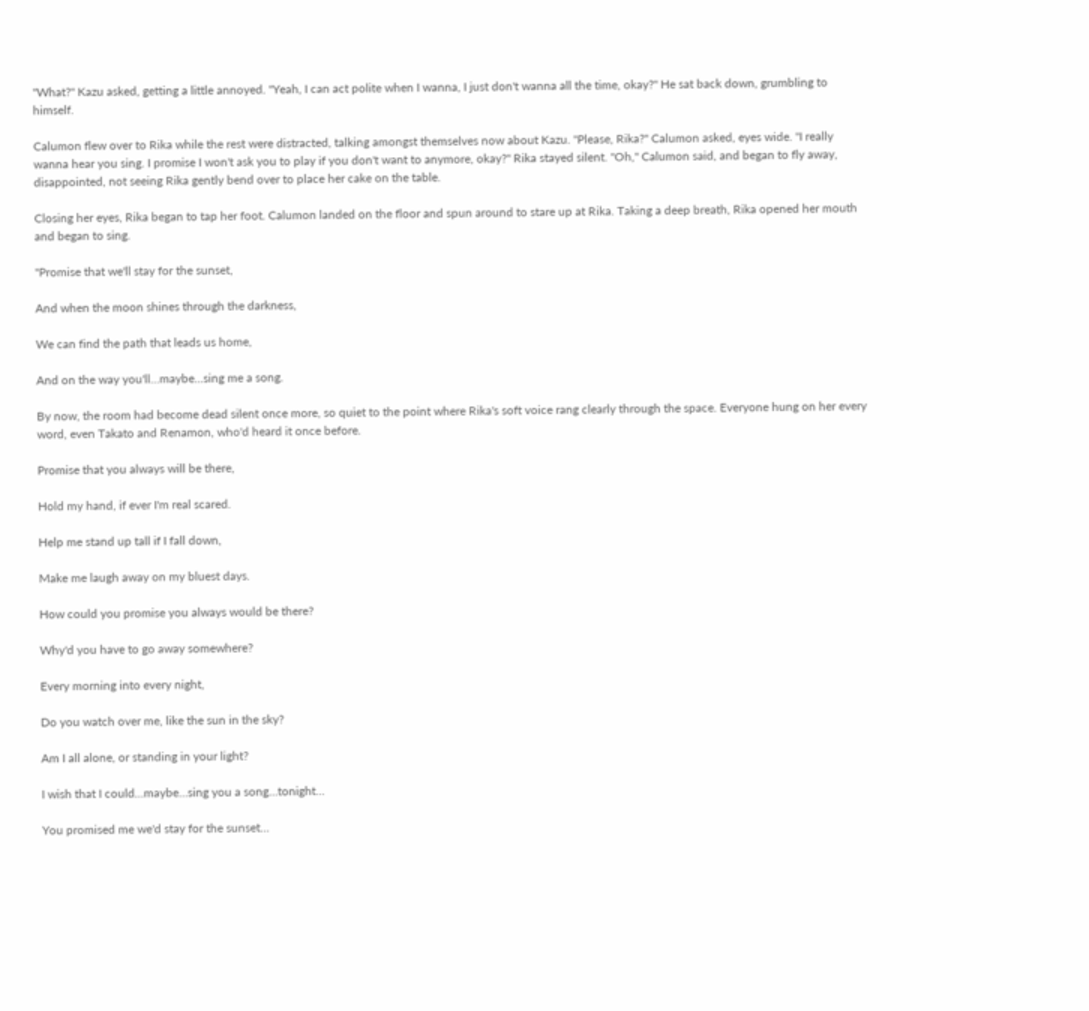"What?" Kazu asked, getting a little annoyed. "Yeah, I can act polite when I wanna, I just don't wanna all the time, okay?" He sat back down, grumbling to himself.

Calumon flew over to Rika while the rest were distracted, talking amongst themselves now about Kazu. "Please, Rika?" Calumon asked, eyes wide. "I really wanna hear you sing. I promise I won't ask you to play if you don't want to anymore, okay?" Rika stayed silent. "Oh," Calumon said, and began to fly away, disappointed, not seeing Rika gently bend over to place her cake on the table.

Closing her eyes, Rika began to tap her foot. Calumon landed on the floor and spun around to stare up at Rika. Taking a deep breath, Rika opened her mouth and began to sing.

"Promise that we'll stay for the sunset,

And when the moon shines through the darkness,

We can find the path that leads us home,

And on the way you'll…maybe…sing me a song.

By now, the room had become dead silent once more, so quiet to the point where Rika's soft voice rang clearly through the space. Everyone hung on her every word, even Takato and Renamon, who'd heard it once before.

Promise that you always will be there,

Hold my hand, if ever I'm real scared.

Help me stand up tall if I fall down,

Make me laugh away on my bluest days.

How could you promise you always would be there?

Why'd you have to go away somewhere?

Every morning into every night,

Do you watch over me, like the sun in the sky?

Am I all alone, or standing in your light?

I wish that I could…maybe…sing you a song…tonight…

You promised me we'd stay for the sunset…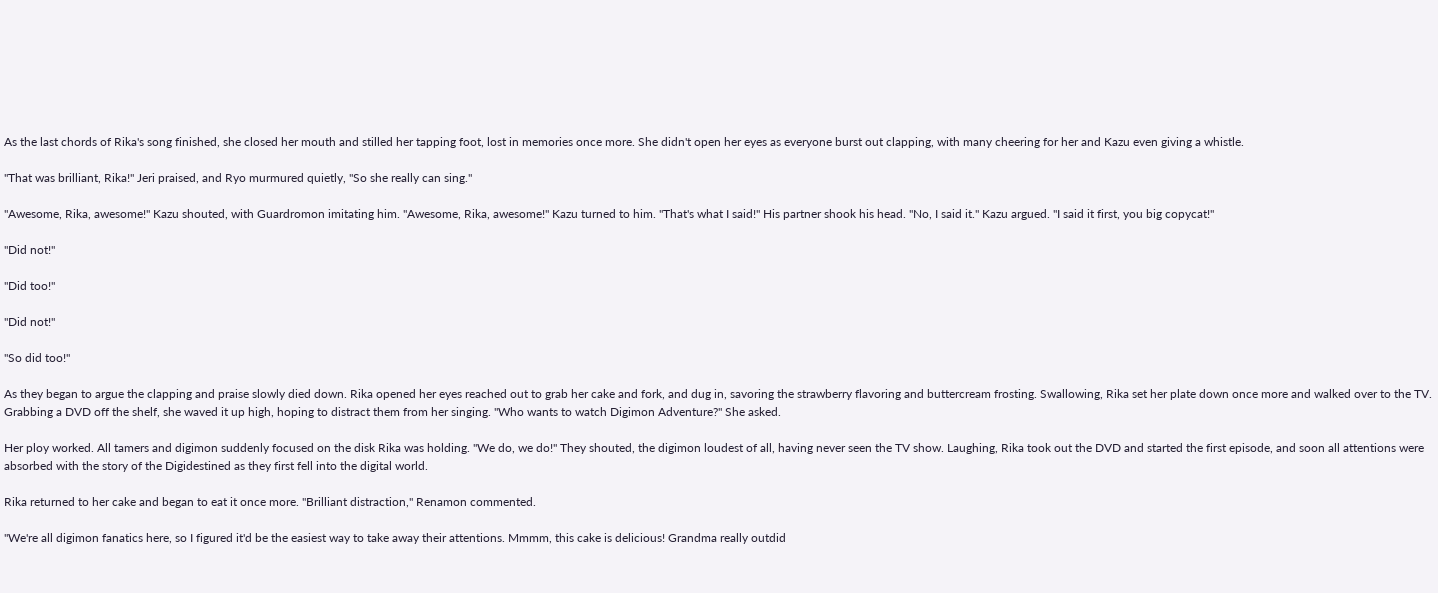As the last chords of Rika's song finished, she closed her mouth and stilled her tapping foot, lost in memories once more. She didn't open her eyes as everyone burst out clapping, with many cheering for her and Kazu even giving a whistle.

"That was brilliant, Rika!" Jeri praised, and Ryo murmured quietly, "So she really can sing."

"Awesome, Rika, awesome!" Kazu shouted, with Guardromon imitating him. "Awesome, Rika, awesome!" Kazu turned to him. "That's what I said!" His partner shook his head. "No, I said it." Kazu argued. "I said it first, you big copycat!"

"Did not!"

"Did too!"

"Did not!"

"So did too!"

As they began to argue the clapping and praise slowly died down. Rika opened her eyes reached out to grab her cake and fork, and dug in, savoring the strawberry flavoring and buttercream frosting. Swallowing, Rika set her plate down once more and walked over to the TV. Grabbing a DVD off the shelf, she waved it up high, hoping to distract them from her singing. "Who wants to watch Digimon Adventure?" She asked.

Her ploy worked. All tamers and digimon suddenly focused on the disk Rika was holding. "We do, we do!" They shouted, the digimon loudest of all, having never seen the TV show. Laughing, Rika took out the DVD and started the first episode, and soon all attentions were absorbed with the story of the Digidestined as they first fell into the digital world.

Rika returned to her cake and began to eat it once more. "Brilliant distraction," Renamon commented.

"We're all digimon fanatics here, so I figured it'd be the easiest way to take away their attentions. Mmmm, this cake is delicious! Grandma really outdid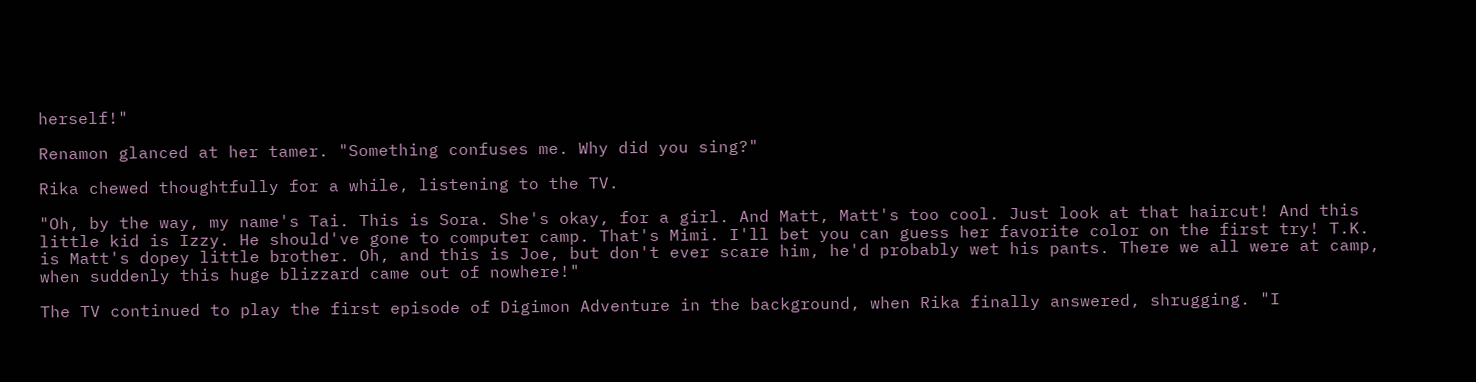herself!"

Renamon glanced at her tamer. "Something confuses me. Why did you sing?"

Rika chewed thoughtfully for a while, listening to the TV.

"Oh, by the way, my name's Tai. This is Sora. She's okay, for a girl. And Matt, Matt's too cool. Just look at that haircut! And this little kid is Izzy. He should've gone to computer camp. That's Mimi. I'll bet you can guess her favorite color on the first try! T.K. is Matt's dopey little brother. Oh, and this is Joe, but don't ever scare him, he'd probably wet his pants. There we all were at camp, when suddenly this huge blizzard came out of nowhere!"

The TV continued to play the first episode of Digimon Adventure in the background, when Rika finally answered, shrugging. "I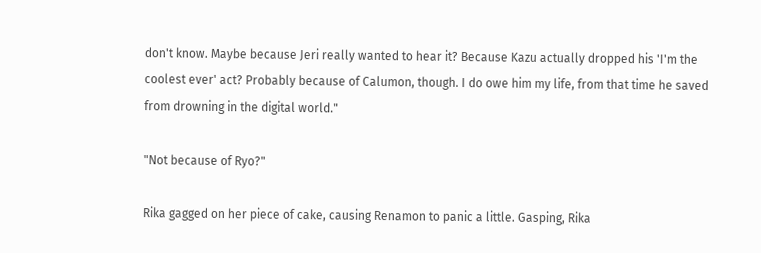don't know. Maybe because Jeri really wanted to hear it? Because Kazu actually dropped his 'I'm the coolest ever' act? Probably because of Calumon, though. I do owe him my life, from that time he saved from drowning in the digital world."

"Not because of Ryo?"

Rika gagged on her piece of cake, causing Renamon to panic a little. Gasping, Rika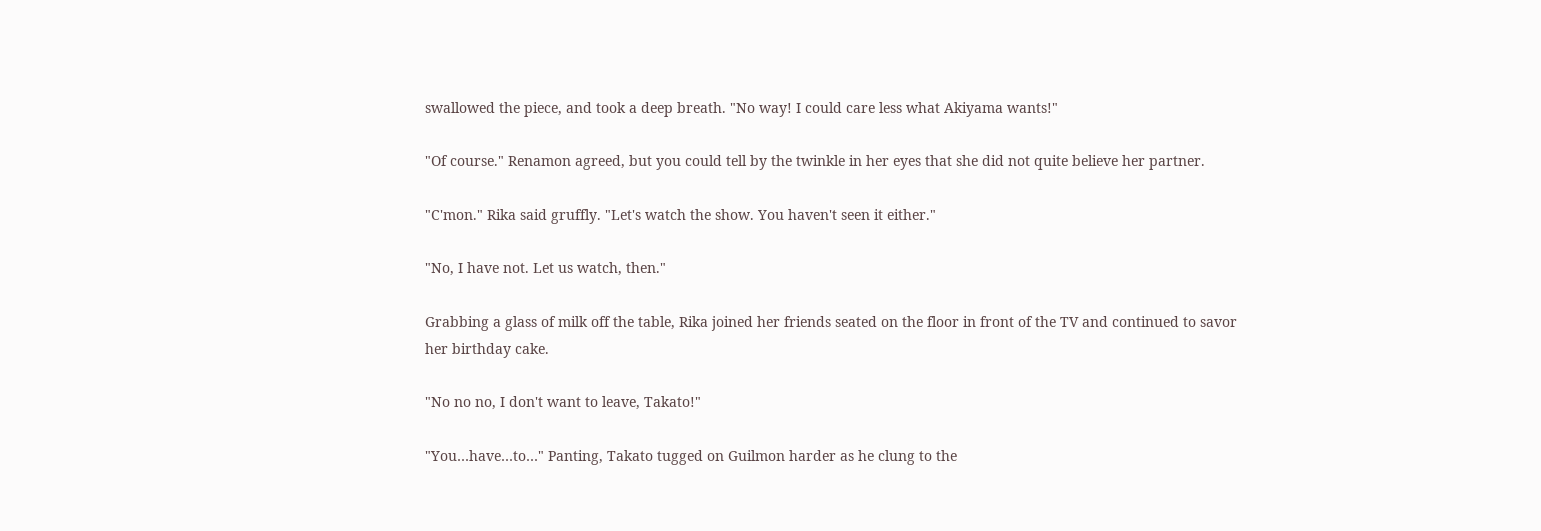swallowed the piece, and took a deep breath. "No way! I could care less what Akiyama wants!"

"Of course." Renamon agreed, but you could tell by the twinkle in her eyes that she did not quite believe her partner.

"C'mon." Rika said gruffly. "Let's watch the show. You haven't seen it either."

"No, I have not. Let us watch, then."

Grabbing a glass of milk off the table, Rika joined her friends seated on the floor in front of the TV and continued to savor her birthday cake.

"No no no, I don't want to leave, Takato!"

"You…have…to…" Panting, Takato tugged on Guilmon harder as he clung to the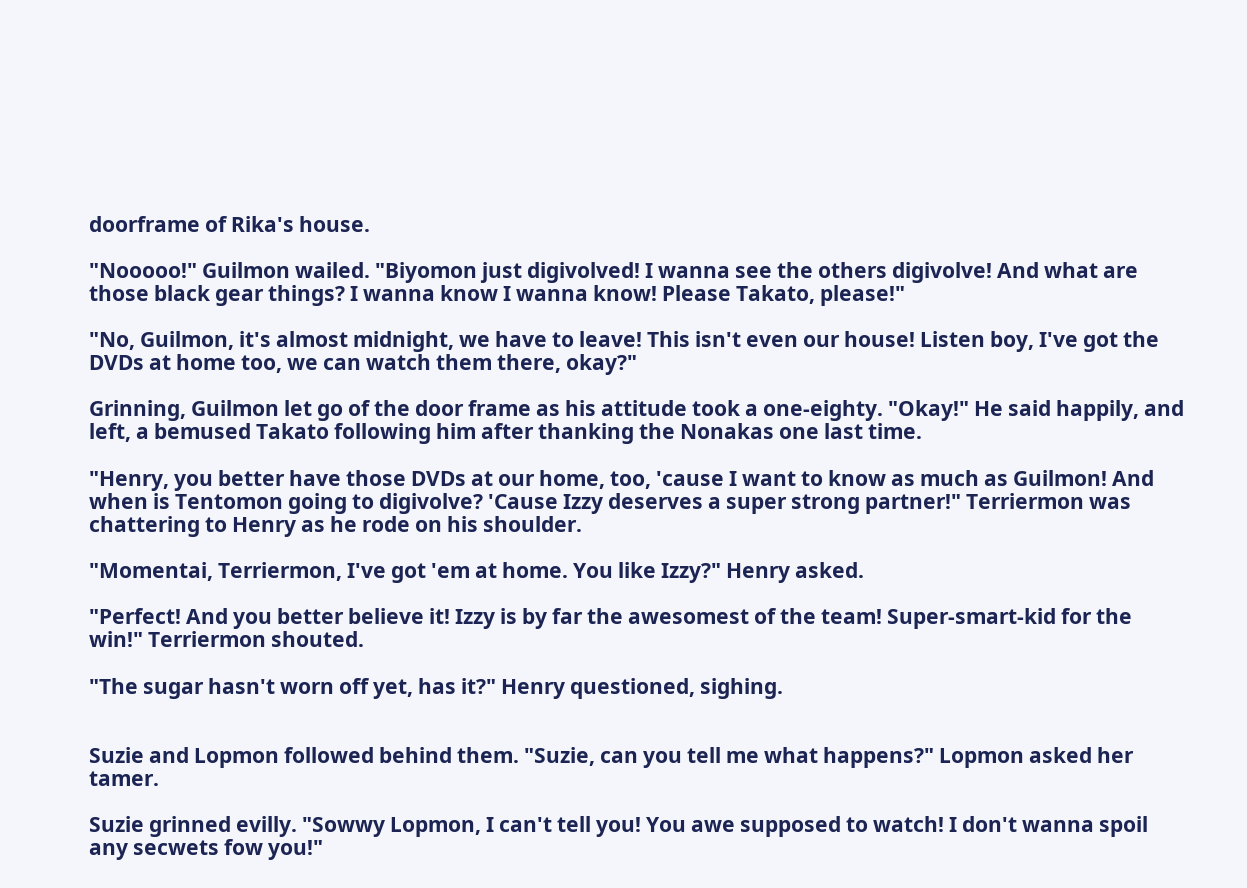doorframe of Rika's house.

"Nooooo!" Guilmon wailed. "Biyomon just digivolved! I wanna see the others digivolve! And what are those black gear things? I wanna know I wanna know! Please Takato, please!"

"No, Guilmon, it's almost midnight, we have to leave! This isn't even our house! Listen boy, I've got the DVDs at home too, we can watch them there, okay?"

Grinning, Guilmon let go of the door frame as his attitude took a one-eighty. "Okay!" He said happily, and left, a bemused Takato following him after thanking the Nonakas one last time.

"Henry, you better have those DVDs at our home, too, 'cause I want to know as much as Guilmon! And when is Tentomon going to digivolve? 'Cause Izzy deserves a super strong partner!" Terriermon was chattering to Henry as he rode on his shoulder.

"Momentai, Terriermon, I've got 'em at home. You like Izzy?" Henry asked.

"Perfect! And you better believe it! Izzy is by far the awesomest of the team! Super-smart-kid for the win!" Terriermon shouted.

"The sugar hasn't worn off yet, has it?" Henry questioned, sighing.


Suzie and Lopmon followed behind them. "Suzie, can you tell me what happens?" Lopmon asked her tamer.

Suzie grinned evilly. "Sowwy Lopmon, I can't tell you! You awe supposed to watch! I don't wanna spoil any secwets fow you!"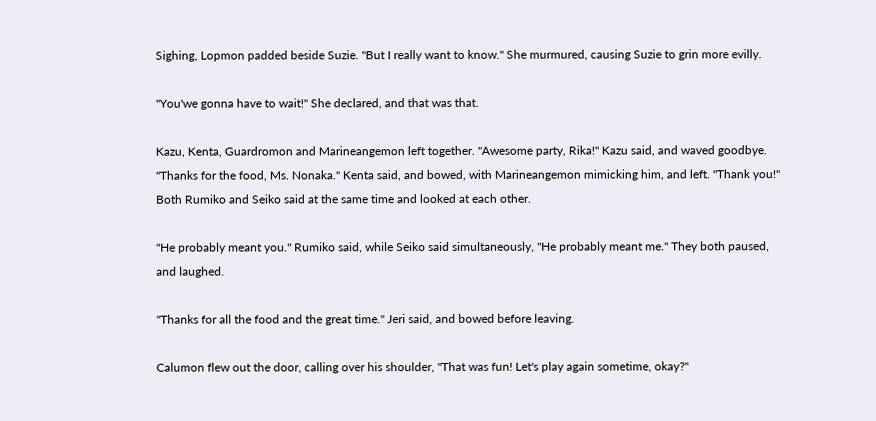Sighing, Lopmon padded beside Suzie. "But I really want to know." She murmured, causing Suzie to grin more evilly.

"You'we gonna have to wait!" She declared, and that was that.

Kazu, Kenta, Guardromon and Marineangemon left together. "Awesome party, Rika!" Kazu said, and waved goodbye. "Thanks for the food, Ms. Nonaka." Kenta said, and bowed, with Marineangemon mimicking him, and left. "Thank you!" Both Rumiko and Seiko said at the same time and looked at each other.

"He probably meant you." Rumiko said, while Seiko said simultaneously, "He probably meant me." They both paused, and laughed.

"Thanks for all the food and the great time." Jeri said, and bowed before leaving.

Calumon flew out the door, calling over his shoulder, "That was fun! Let's play again sometime, okay?"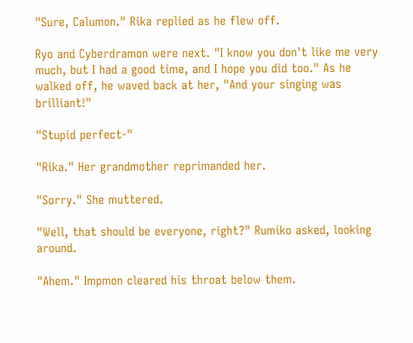"Sure, Calumon." Rika replied as he flew off.

Ryo and Cyberdramon were next. "I know you don't like me very much, but I had a good time, and I hope you did too." As he walked off, he waved back at her, "And your singing was brilliant!"

"Stupid perfect-"

"Rika." Her grandmother reprimanded her.

"Sorry." She muttered.

"Well, that should be everyone, right?" Rumiko asked, looking around.

"Ahem." Impmon cleared his throat below them.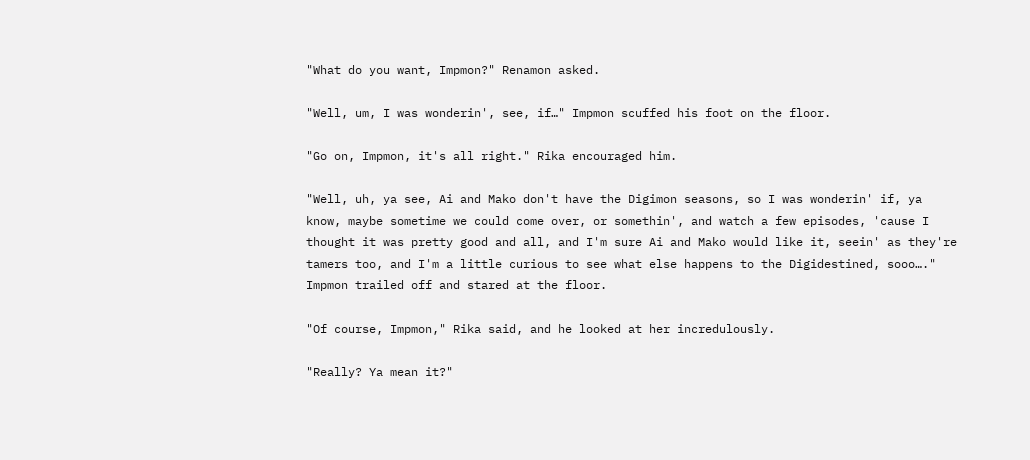"What do you want, Impmon?" Renamon asked.

"Well, um, I was wonderin', see, if…" Impmon scuffed his foot on the floor.

"Go on, Impmon, it's all right." Rika encouraged him.

"Well, uh, ya see, Ai and Mako don't have the Digimon seasons, so I was wonderin' if, ya know, maybe sometime we could come over, or somethin', and watch a few episodes, 'cause I thought it was pretty good and all, and I'm sure Ai and Mako would like it, seein' as they're tamers too, and I'm a little curious to see what else happens to the Digidestined, sooo…." Impmon trailed off and stared at the floor.

"Of course, Impmon," Rika said, and he looked at her incredulously.

"Really? Ya mean it?"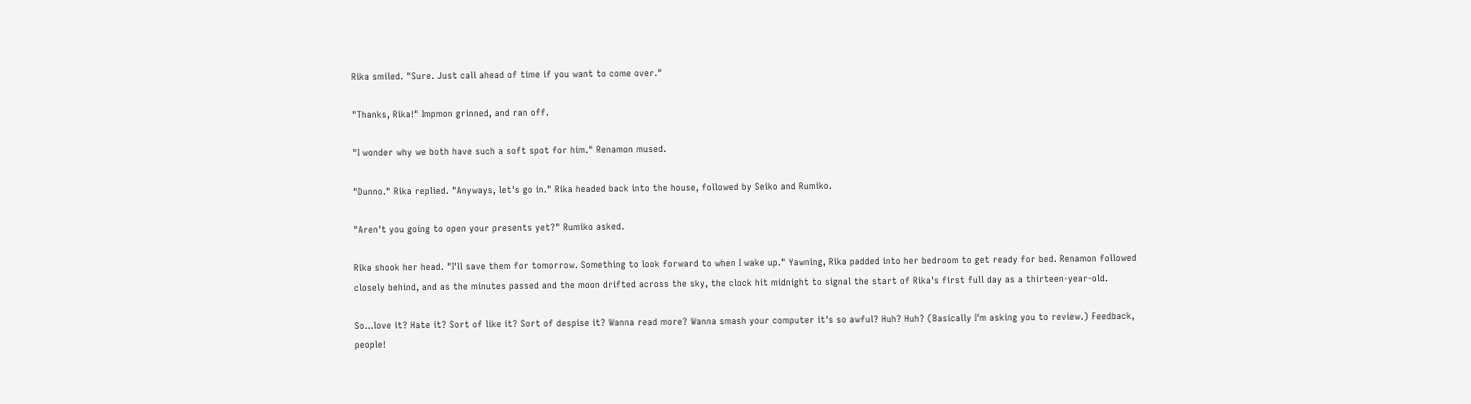Rika smiled. "Sure. Just call ahead of time if you want to come over."

"Thanks, Rika!" Impmon grinned, and ran off.

"I wonder why we both have such a soft spot for him." Renamon mused.

"Dunno." Rika replied. "Anyways, let's go in." Rika headed back into the house, followed by Seiko and Rumiko.

"Aren't you going to open your presents yet?" Rumiko asked.

Rika shook her head. "I'll save them for tomorrow. Something to look forward to when I wake up." Yawning, Rika padded into her bedroom to get ready for bed. Renamon followed closely behind, and as the minutes passed and the moon drifted across the sky, the clock hit midnight to signal the start of Rika's first full day as a thirteen-year-old.

So…love it? Hate it? Sort of like it? Sort of despise it? Wanna read more? Wanna smash your computer it's so awful? Huh? Huh? (Basically I'm asking you to review.) Feedback, people!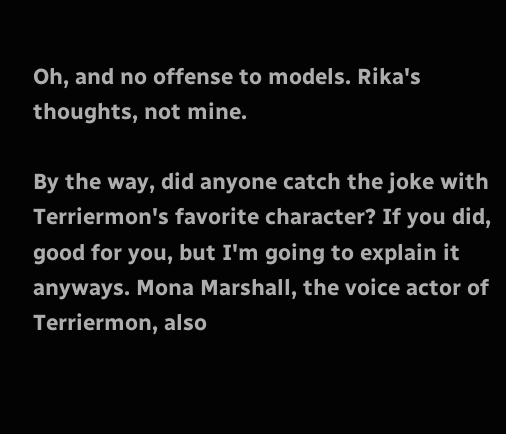Oh, and no offense to models. Rika's thoughts, not mine.

By the way, did anyone catch the joke with Terriermon's favorite character? If you did, good for you, but I'm going to explain it anyways. Mona Marshall, the voice actor of Terriermon, also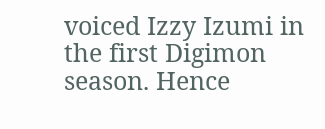voiced Izzy Izumi in the first Digimon season. Hence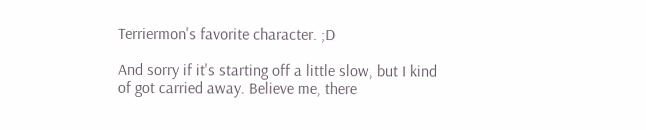Terriermon's favorite character. ;D

And sorry if it's starting off a little slow, but I kind of got carried away. Believe me, there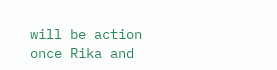will be action once Rika and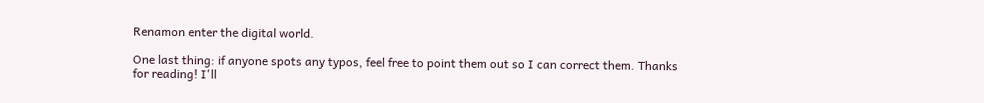Renamon enter the digital world.

One last thing: if anyone spots any typos, feel free to point them out so I can correct them. Thanks for reading! I'll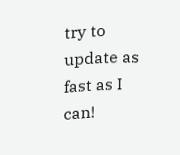try to update as fast as I can!